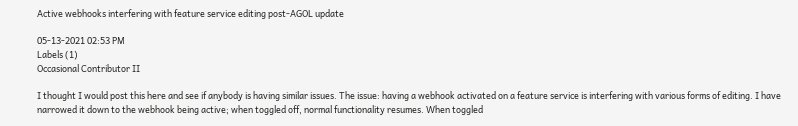Active webhooks interfering with feature service editing post-AGOL update

05-13-2021 02:53 PM
Labels (1)
Occasional Contributor II

I thought I would post this here and see if anybody is having similar issues. The issue: having a webhook activated on a feature service is interfering with various forms of editing. I have narrowed it down to the webhook being active; when toggled off, normal functionality resumes. When toggled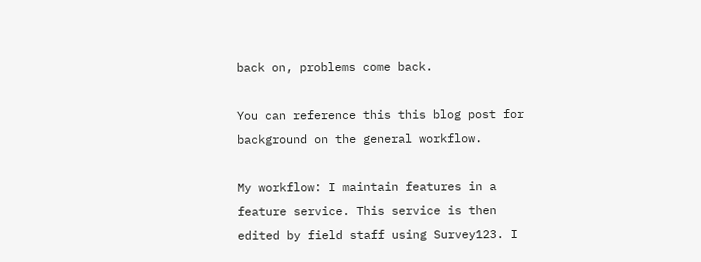back on, problems come back.

You can reference this this blog post for background on the general workflow.

My workflow: I maintain features in a feature service. This service is then edited by field staff using Survey123. I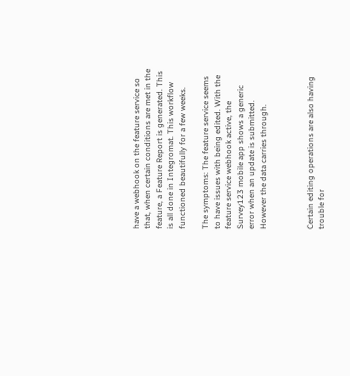have a webhook on the feature service so that, when certain conditions are met in the feature, a Feature Report is generated. This is all done in Integromat. This workflow functioned beautifully for a few weeks.

The symptoms: The feature service seems to have issues with being edited. With the feature service webhook active, the Survey123 mobile app shows a generic error when an update is submitted. However the data carries through.



Certain editing operations are also having trouble for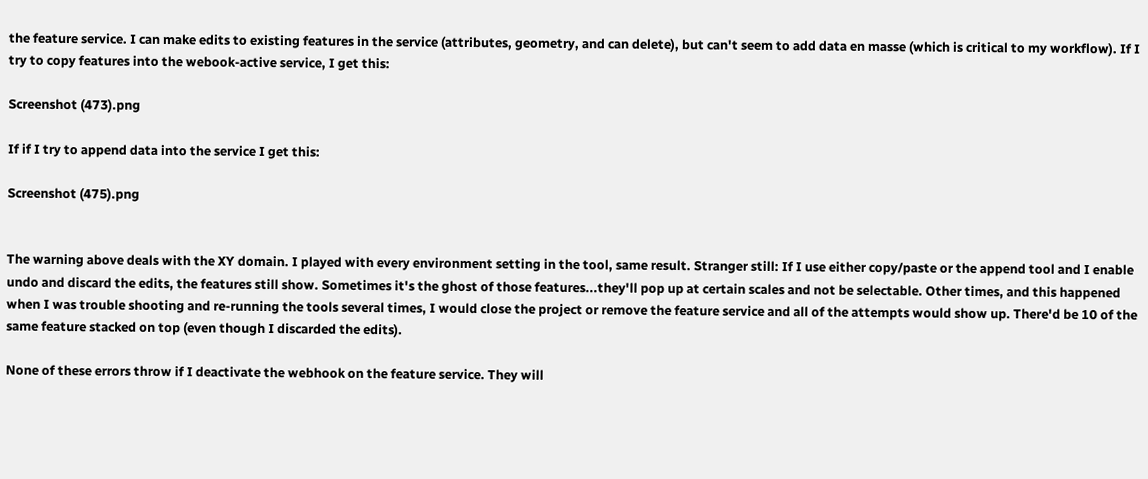the feature service. I can make edits to existing features in the service (attributes, geometry, and can delete), but can't seem to add data en masse (which is critical to my workflow). If I try to copy features into the webook-active service, I get this:

Screenshot (473).png

If if I try to append data into the service I get this:

Screenshot (475).png


The warning above deals with the XY domain. I played with every environment setting in the tool, same result. Stranger still: If I use either copy/paste or the append tool and I enable undo and discard the edits, the features still show. Sometimes it's the ghost of those features...they'll pop up at certain scales and not be selectable. Other times, and this happened when I was trouble shooting and re-running the tools several times, I would close the project or remove the feature service and all of the attempts would show up. There'd be 10 of the same feature stacked on top (even though I discarded the edits).

None of these errors throw if I deactivate the webhook on the feature service. They will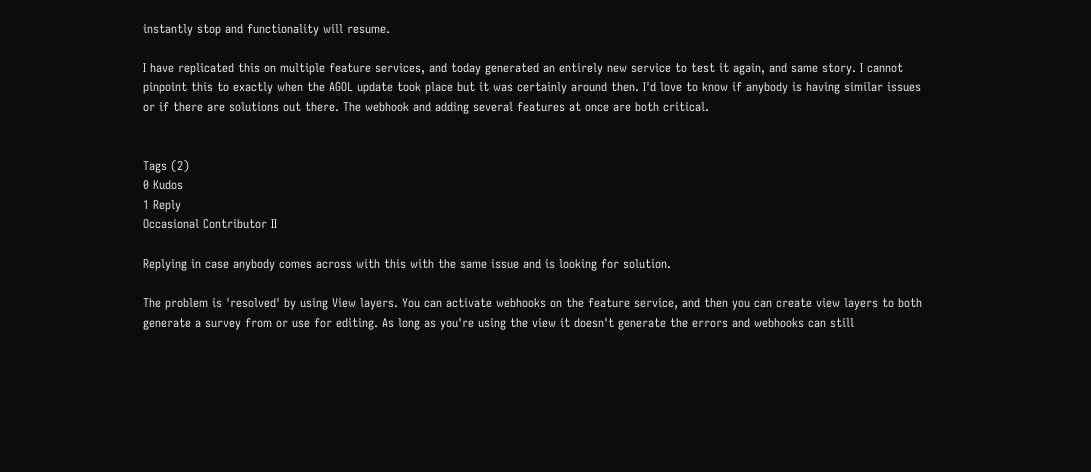instantly stop and functionality will resume.

I have replicated this on multiple feature services, and today generated an entirely new service to test it again, and same story. I cannot pinpoint this to exactly when the AGOL update took place but it was certainly around then. I'd love to know if anybody is having similar issues or if there are solutions out there. The webhook and adding several features at once are both critical.


Tags (2)
0 Kudos
1 Reply
Occasional Contributor II

Replying in case anybody comes across with this with the same issue and is looking for solution.

The problem is 'resolved' by using View layers. You can activate webhooks on the feature service, and then you can create view layers to both generate a survey from or use for editing. As long as you're using the view it doesn't generate the errors and webhooks can still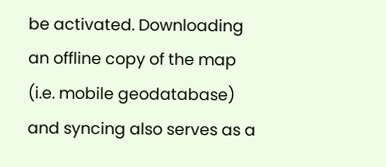be activated. Downloading an offline copy of the map (i.e. mobile geodatabase) and syncing also serves as a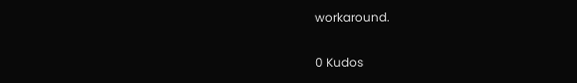workaround.

0 Kudos